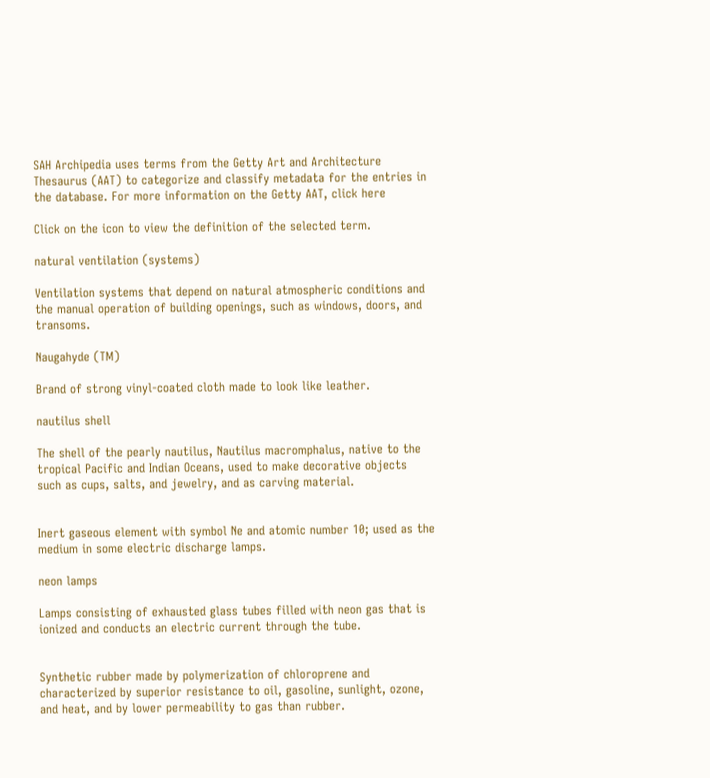SAH Archipedia uses terms from the Getty Art and Architecture Thesaurus (AAT) to categorize and classify metadata for the entries in the database. For more information on the Getty AAT, click here

Click on the icon to view the definition of the selected term.

natural ventilation (systems)

Ventilation systems that depend on natural atmospheric conditions and the manual operation of building openings, such as windows, doors, and transoms.

Naugahyde (TM)

Brand of strong vinyl-coated cloth made to look like leather.

nautilus shell

The shell of the pearly nautilus, Nautilus macromphalus, native to the tropical Pacific and Indian Oceans, used to make decorative objects such as cups, salts, and jewelry, and as carving material.


Inert gaseous element with symbol Ne and atomic number 10; used as the medium in some electric discharge lamps.

neon lamps

Lamps consisting of exhausted glass tubes filled with neon gas that is ionized and conducts an electric current through the tube.


Synthetic rubber made by polymerization of chloroprene and characterized by superior resistance to oil, gasoline, sunlight, ozone, and heat, and by lower permeability to gas than rubber.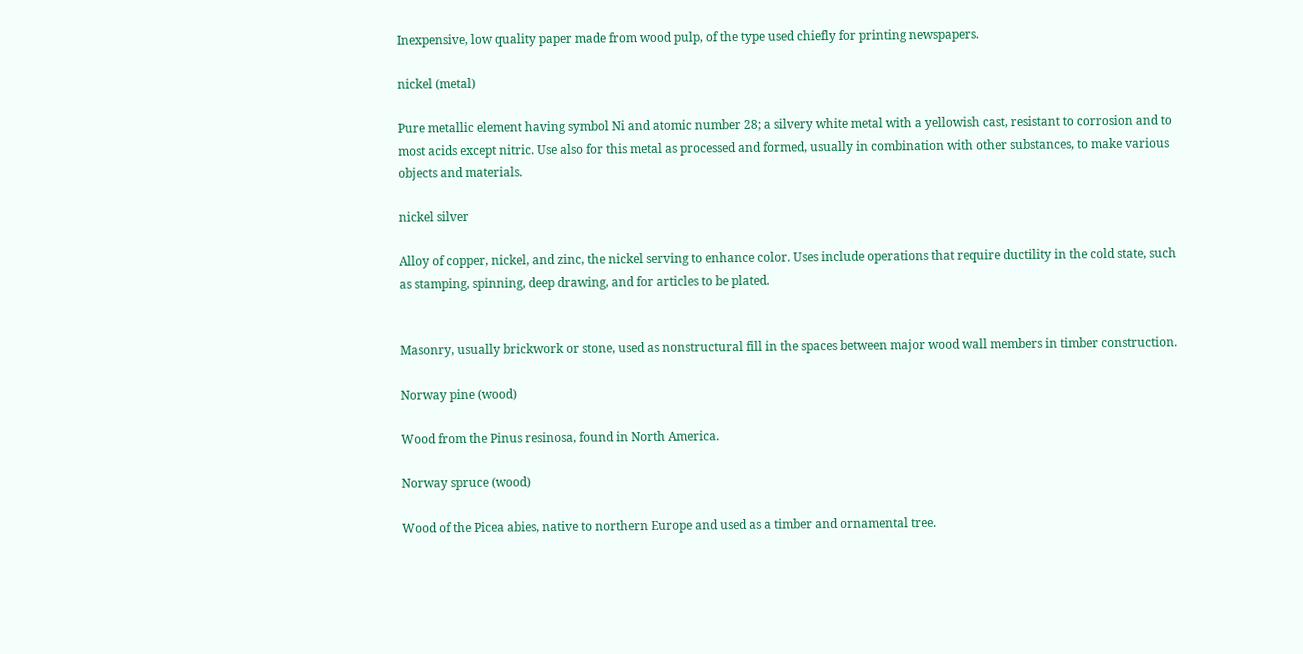Inexpensive, low quality paper made from wood pulp, of the type used chiefly for printing newspapers.

nickel (metal)

Pure metallic element having symbol Ni and atomic number 28; a silvery white metal with a yellowish cast, resistant to corrosion and to most acids except nitric. Use also for this metal as processed and formed, usually in combination with other substances, to make various objects and materials.

nickel silver

Alloy of copper, nickel, and zinc, the nickel serving to enhance color. Uses include operations that require ductility in the cold state, such as stamping, spinning, deep drawing, and for articles to be plated.


Masonry, usually brickwork or stone, used as nonstructural fill in the spaces between major wood wall members in timber construction.

Norway pine (wood)

Wood from the Pinus resinosa, found in North America.

Norway spruce (wood)

Wood of the Picea abies, native to northern Europe and used as a timber and ornamental tree.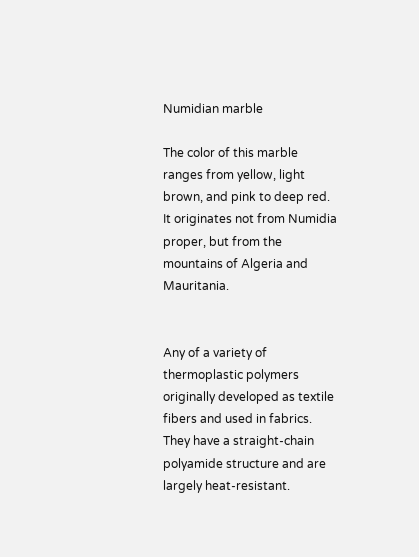Numidian marble

The color of this marble ranges from yellow, light brown, and pink to deep red. It originates not from Numidia proper, but from the mountains of Algeria and Mauritania.


Any of a variety of thermoplastic polymers originally developed as textile fibers and used in fabrics. They have a straight-chain polyamide structure and are largely heat-resistant.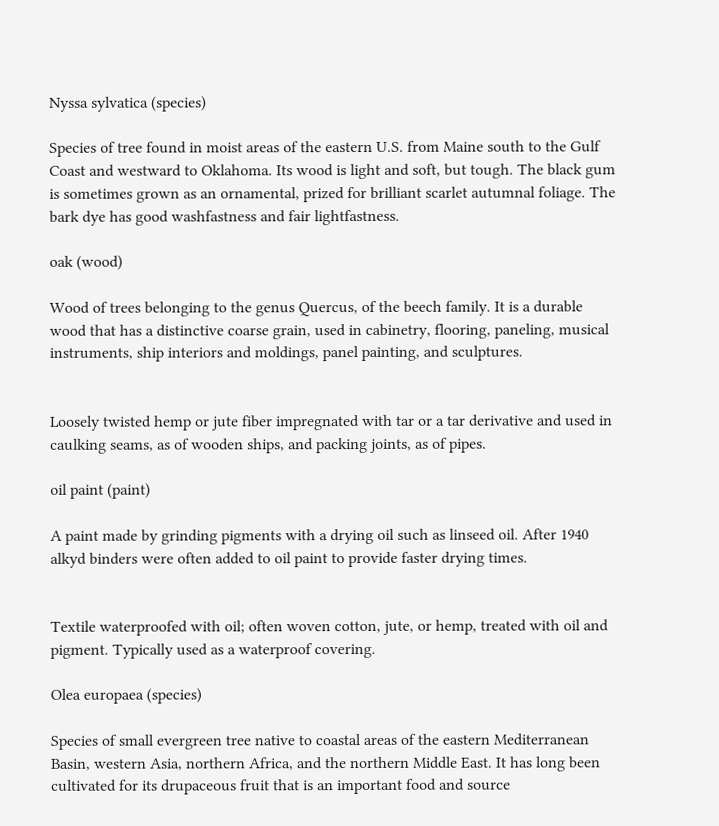Nyssa sylvatica (species)

Species of tree found in moist areas of the eastern U.S. from Maine south to the Gulf Coast and westward to Oklahoma. Its wood is light and soft, but tough. The black gum is sometimes grown as an ornamental, prized for brilliant scarlet autumnal foliage. The bark dye has good washfastness and fair lightfastness.

oak (wood)

Wood of trees belonging to the genus Quercus, of the beech family. It is a durable wood that has a distinctive coarse grain, used in cabinetry, flooring, paneling, musical instruments, ship interiors and moldings, panel painting, and sculptures.


Loosely twisted hemp or jute fiber impregnated with tar or a tar derivative and used in caulking seams, as of wooden ships, and packing joints, as of pipes.

oil paint (paint)

A paint made by grinding pigments with a drying oil such as linseed oil. After 1940 alkyd binders were often added to oil paint to provide faster drying times.


Textile waterproofed with oil; often woven cotton, jute, or hemp, treated with oil and pigment. Typically used as a waterproof covering.

Olea europaea (species)

Species of small evergreen tree native to coastal areas of the eastern Mediterranean Basin, western Asia, northern Africa, and the northern Middle East. It has long been cultivated for its drupaceous fruit that is an important food and source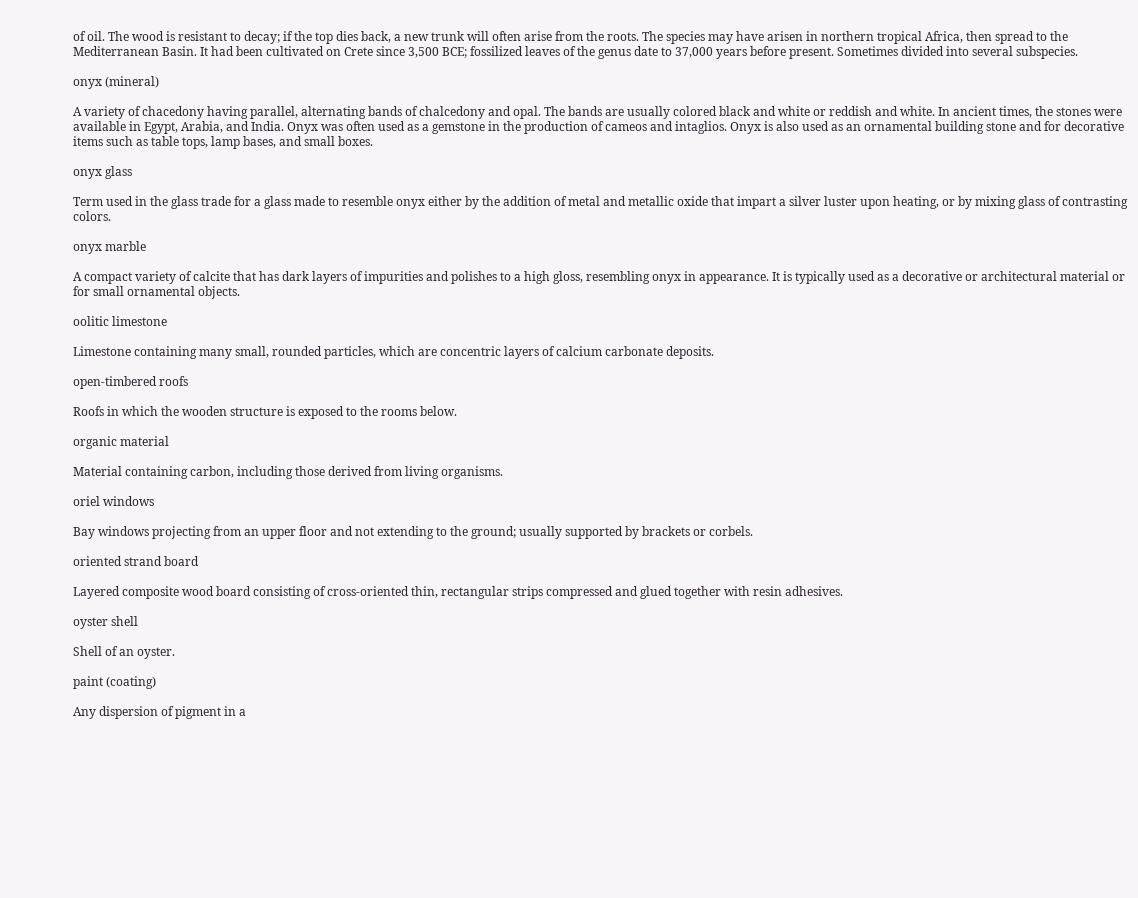of oil. The wood is resistant to decay; if the top dies back, a new trunk will often arise from the roots. The species may have arisen in northern tropical Africa, then spread to the Mediterranean Basin. It had been cultivated on Crete since 3,500 BCE; fossilized leaves of the genus date to 37,000 years before present. Sometimes divided into several subspecies.

onyx (mineral)

A variety of chacedony having parallel, alternating bands of chalcedony and opal. The bands are usually colored black and white or reddish and white. In ancient times, the stones were available in Egypt, Arabia, and India. Onyx was often used as a gemstone in the production of cameos and intaglios. Onyx is also used as an ornamental building stone and for decorative items such as table tops, lamp bases, and small boxes.

onyx glass

Term used in the glass trade for a glass made to resemble onyx either by the addition of metal and metallic oxide that impart a silver luster upon heating, or by mixing glass of contrasting colors.

onyx marble

A compact variety of calcite that has dark layers of impurities and polishes to a high gloss, resembling onyx in appearance. It is typically used as a decorative or architectural material or for small ornamental objects.

oolitic limestone

Limestone containing many small, rounded particles, which are concentric layers of calcium carbonate deposits.

open-timbered roofs

Roofs in which the wooden structure is exposed to the rooms below.

organic material

Material containing carbon, including those derived from living organisms.

oriel windows

Bay windows projecting from an upper floor and not extending to the ground; usually supported by brackets or corbels.

oriented strand board

Layered composite wood board consisting of cross-oriented thin, rectangular strips compressed and glued together with resin adhesives.

oyster shell

Shell of an oyster.

paint (coating)

Any dispersion of pigment in a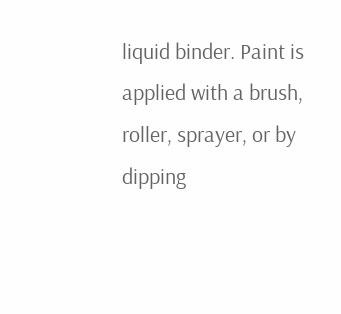liquid binder. Paint is applied with a brush, roller, sprayer, or by dipping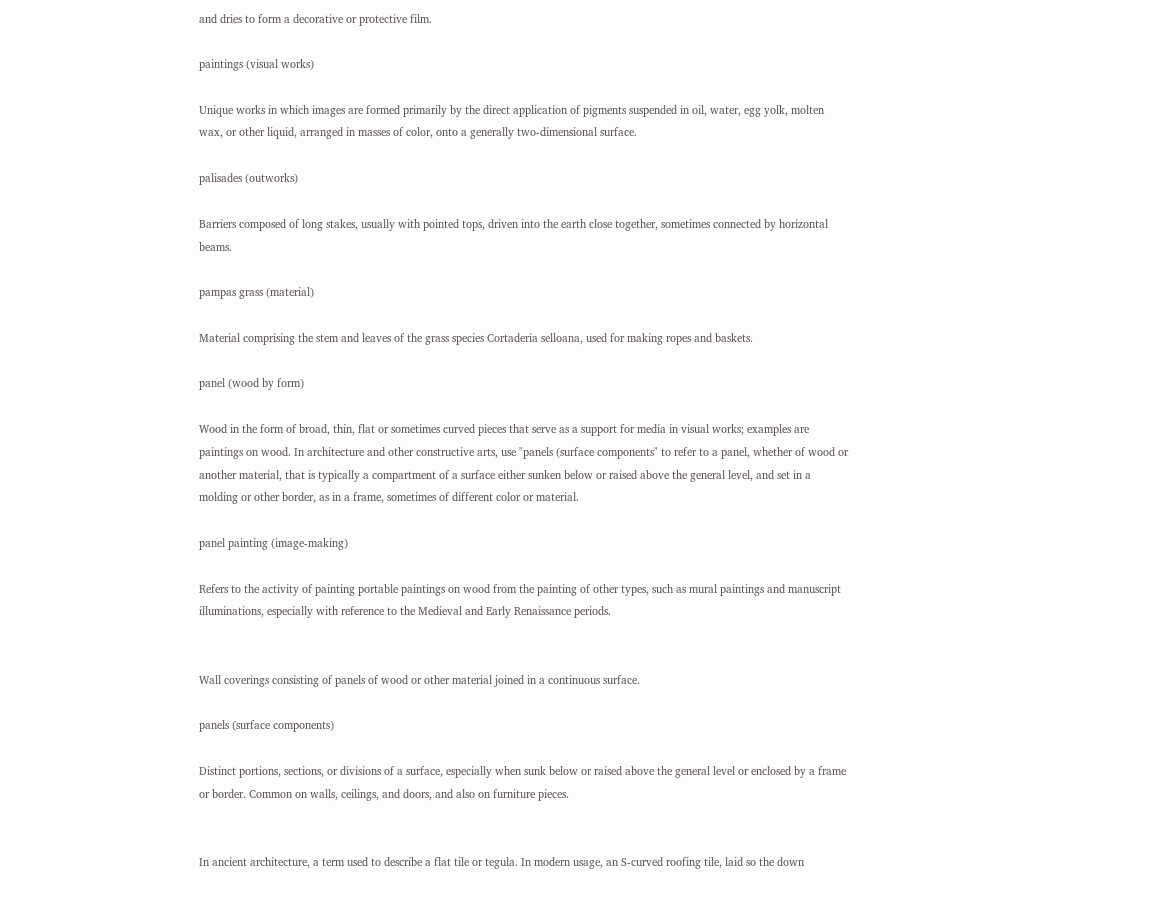and dries to form a decorative or protective film.

paintings (visual works)

Unique works in which images are formed primarily by the direct application of pigments suspended in oil, water, egg yolk, molten wax, or other liquid, arranged in masses of color, onto a generally two-dimensional surface.

palisades (outworks)

Barriers composed of long stakes, usually with pointed tops, driven into the earth close together, sometimes connected by horizontal beams.

pampas grass (material)

Material comprising the stem and leaves of the grass species Cortaderia selloana, used for making ropes and baskets.

panel (wood by form)

Wood in the form of broad, thin, flat or sometimes curved pieces that serve as a support for media in visual works; examples are paintings on wood. In architecture and other constructive arts, use "panels (surface components" to refer to a panel, whether of wood or another material, that is typically a compartment of a surface either sunken below or raised above the general level, and set in a molding or other border, as in a frame, sometimes of different color or material.

panel painting (image-making)

Refers to the activity of painting portable paintings on wood from the painting of other types, such as mural paintings and manuscript illuminations, especially with reference to the Medieval and Early Renaissance periods.


Wall coverings consisting of panels of wood or other material joined in a continuous surface.

panels (surface components)

Distinct portions, sections, or divisions of a surface, especially when sunk below or raised above the general level or enclosed by a frame or border. Common on walls, ceilings, and doors, and also on furniture pieces.


In ancient architecture, a term used to describe a flat tile or tegula. In modern usage, an S-curved roofing tile, laid so the down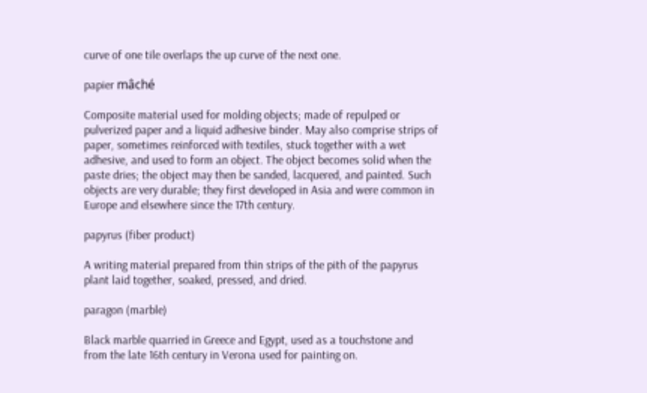curve of one tile overlaps the up curve of the next one.

papier mâché

Composite material used for molding objects; made of repulped or pulverized paper and a liquid adhesive binder. May also comprise strips of paper, sometimes reinforced with textiles, stuck together with a wet adhesive, and used to form an object. The object becomes solid when the paste dries; the object may then be sanded, lacquered, and painted. Such objects are very durable; they first developed in Asia and were common in Europe and elsewhere since the 17th century.

papyrus (fiber product)

A writing material prepared from thin strips of the pith of the papyrus plant laid together, soaked, pressed, and dried.

paragon (marble)

Black marble quarried in Greece and Egypt, used as a touchstone and from the late 16th century in Verona used for painting on.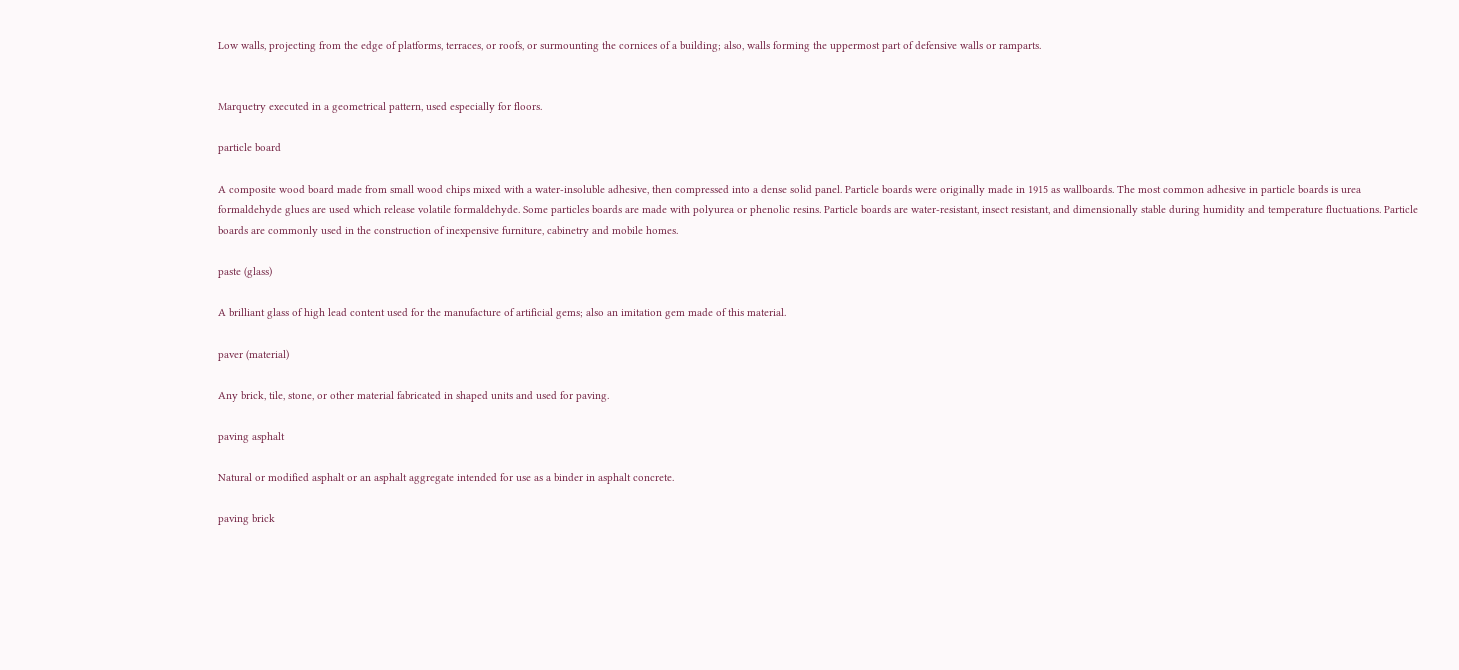Low walls, projecting from the edge of platforms, terraces, or roofs, or surmounting the cornices of a building; also, walls forming the uppermost part of defensive walls or ramparts.


Marquetry executed in a geometrical pattern, used especially for floors.

particle board

A composite wood board made from small wood chips mixed with a water-insoluble adhesive, then compressed into a dense solid panel. Particle boards were originally made in 1915 as wallboards. The most common adhesive in particle boards is urea formaldehyde glues are used which release volatile formaldehyde. Some particles boards are made with polyurea or phenolic resins. Particle boards are water-resistant, insect resistant, and dimensionally stable during humidity and temperature fluctuations. Particle boards are commonly used in the construction of inexpensive furniture, cabinetry and mobile homes.

paste (glass)

A brilliant glass of high lead content used for the manufacture of artificial gems; also an imitation gem made of this material.

paver (material)

Any brick, tile, stone, or other material fabricated in shaped units and used for paving.

paving asphalt

Natural or modified asphalt or an asphalt aggregate intended for use as a binder in asphalt concrete.

paving brick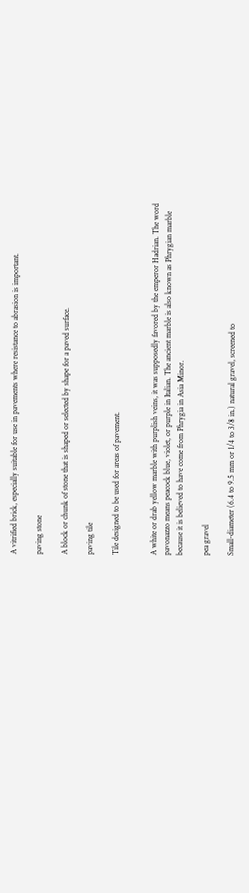A vitrified brick, especially suitable for use in pavements where resistance to abrasion is important.

paving stone

A block or chunk of stone that is shaped or selected by shape for a paved surface.

paving tile

Tile designed to be used for areas of pavement.


A white or drab yellow marble with purplish veins, it was supposedly favored by the emperor Hadrian. The word pavonazzo means peacock blue, violet, or purple in Italian. The ancient marble is also known as Phrygian marble because it is believed to have come from Phrygia in Asia Minor.

pea gravel

Small-diameter (6.4 to 9.5 mm or 1/4 to 3/8 in.) natural gravel, screened to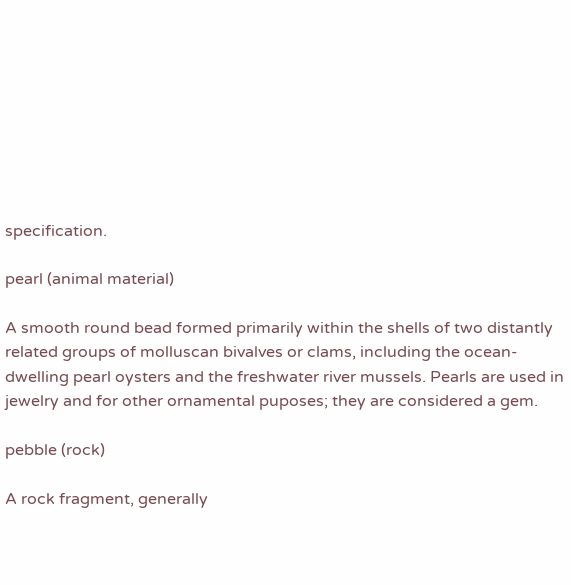specification.

pearl (animal material)

A smooth round bead formed primarily within the shells of two distantly related groups of molluscan bivalves or clams, including the ocean-dwelling pearl oysters and the freshwater river mussels. Pearls are used in jewelry and for other ornamental puposes; they are considered a gem.

pebble (rock)

A rock fragment, generally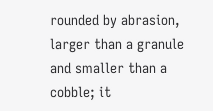rounded by abrasion, larger than a granule and smaller than a cobble; it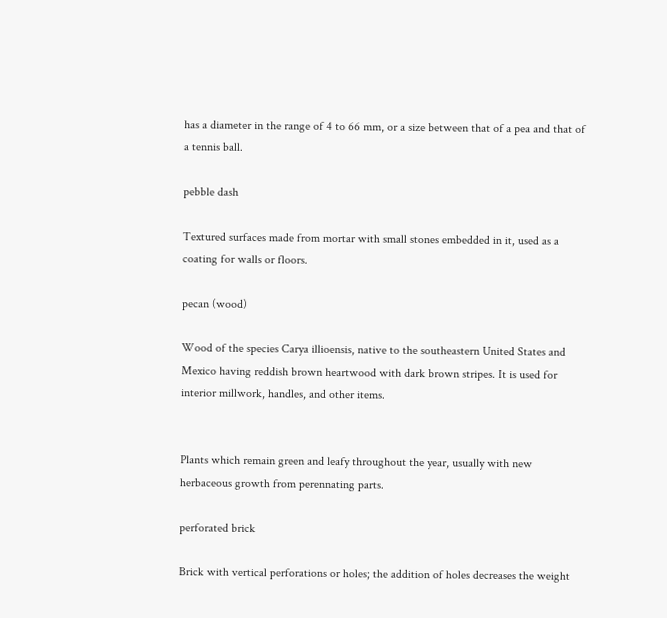has a diameter in the range of 4 to 66 mm, or a size between that of a pea and that of a tennis ball.

pebble dash

Textured surfaces made from mortar with small stones embedded in it, used as a coating for walls or floors.

pecan (wood)

Wood of the species Carya illioensis, native to the southeastern United States and Mexico having reddish brown heartwood with dark brown stripes. It is used for interior millwork, handles, and other items.


Plants which remain green and leafy throughout the year, usually with new herbaceous growth from perennating parts.

perforated brick

Brick with vertical perforations or holes; the addition of holes decreases the weight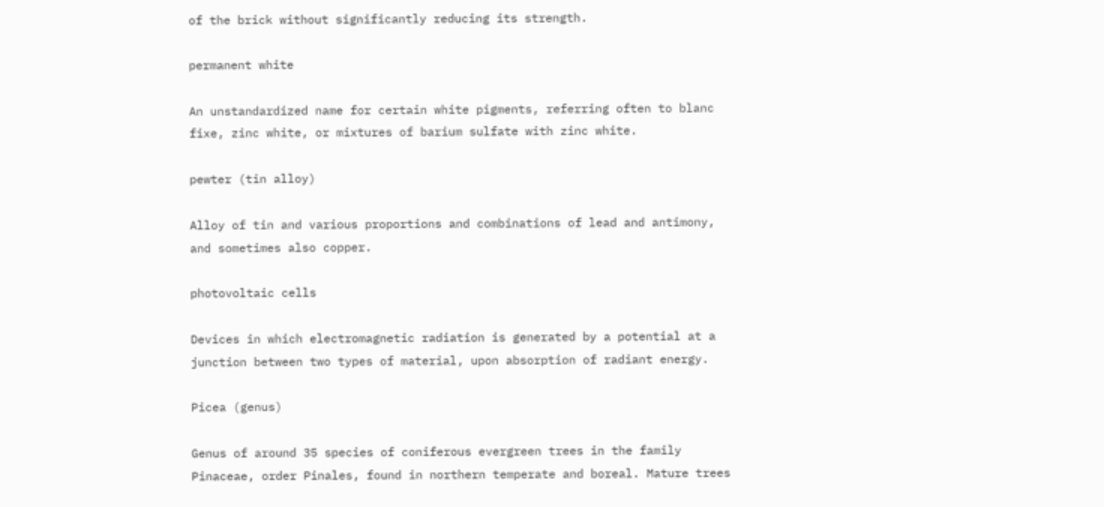of the brick without significantly reducing its strength.

permanent white

An unstandardized name for certain white pigments, referring often to blanc fixe, zinc white, or mixtures of barium sulfate with zinc white.

pewter (tin alloy)

Alloy of tin and various proportions and combinations of lead and antimony, and sometimes also copper.

photovoltaic cells

Devices in which electromagnetic radiation is generated by a potential at a junction between two types of material, upon absorption of radiant energy.

Picea (genus)

Genus of around 35 species of coniferous evergreen trees in the family Pinaceae, order Pinales, found in northern temperate and boreal. Mature trees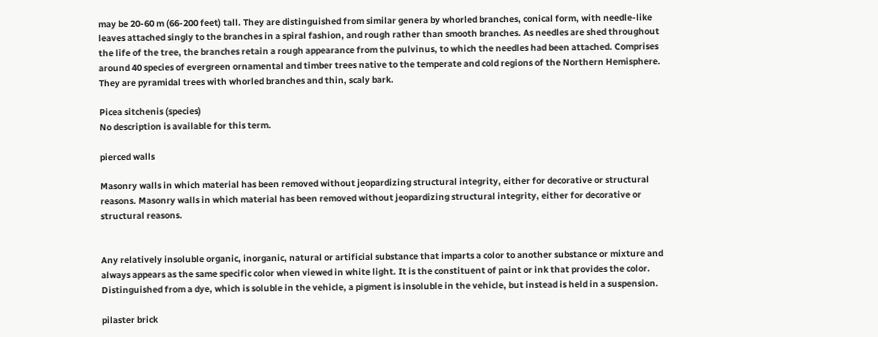may be 20-60 m (66-200 feet) tall. They are distinguished from similar genera by whorled branches, conical form, with needle-like leaves attached singly to the branches in a spiral fashion, and rough rather than smooth branches. As needles are shed throughout the life of the tree, the branches retain a rough appearance from the pulvinus, to which the needles had been attached. Comprises around 40 species of evergreen ornamental and timber trees native to the temperate and cold regions of the Northern Hemisphere. They are pyramidal trees with whorled branches and thin, scaly bark.

Picea sitchenis (species)
No description is available for this term.

pierced walls

Masonry walls in which material has been removed without jeopardizing structural integrity, either for decorative or structural reasons. Masonry walls in which material has been removed without jeopardizing structural integrity, either for decorative or structural reasons.


Any relatively insoluble organic, inorganic, natural or artificial substance that imparts a color to another substance or mixture and always appears as the same specific color when viewed in white light. It is the constituent of paint or ink that provides the color. Distinguished from a dye, which is soluble in the vehicle, a pigment is insoluble in the vehicle, but instead is held in a suspension.

pilaster brick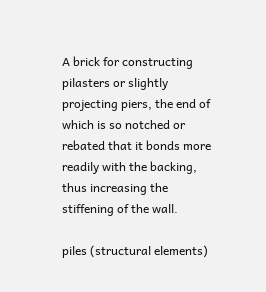A brick for constructing pilasters or slightly projecting piers, the end of which is so notched or rebated that it bonds more readily with the backing, thus increasing the stiffening of the wall.

piles (structural elements)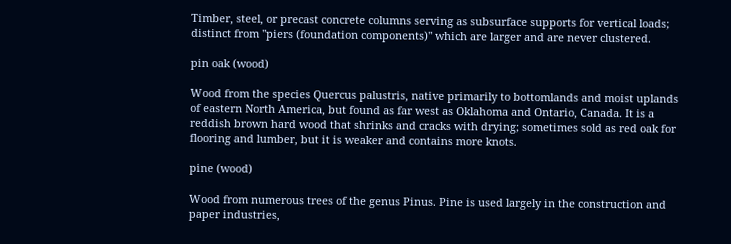Timber, steel, or precast concrete columns serving as subsurface supports for vertical loads; distinct from "piers (foundation components)" which are larger and are never clustered.

pin oak (wood)

Wood from the species Quercus palustris, native primarily to bottomlands and moist uplands of eastern North America, but found as far west as Oklahoma and Ontario, Canada. It is a reddish brown hard wood that shrinks and cracks with drying; sometimes sold as red oak for flooring and lumber, but it is weaker and contains more knots.

pine (wood)

Wood from numerous trees of the genus Pinus. Pine is used largely in the construction and paper industries,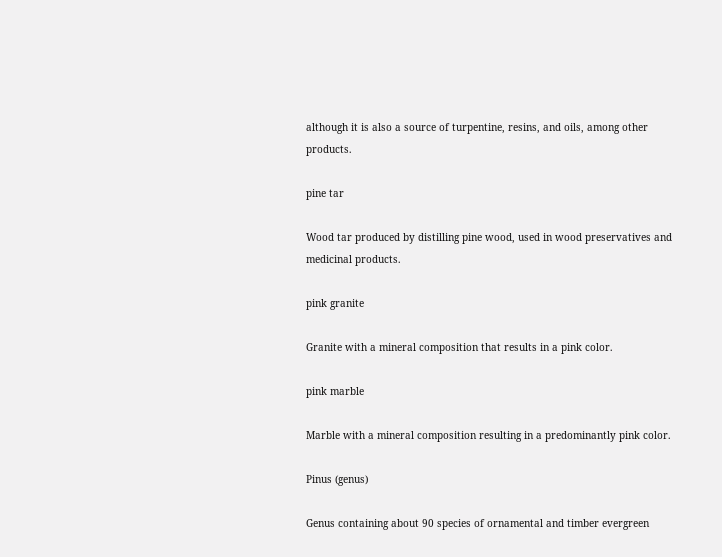although it is also a source of turpentine, resins, and oils, among other products.

pine tar

Wood tar produced by distilling pine wood, used in wood preservatives and medicinal products.

pink granite

Granite with a mineral composition that results in a pink color.

pink marble

Marble with a mineral composition resulting in a predominantly pink color.

Pinus (genus)

Genus containing about 90 species of ornamental and timber evergreen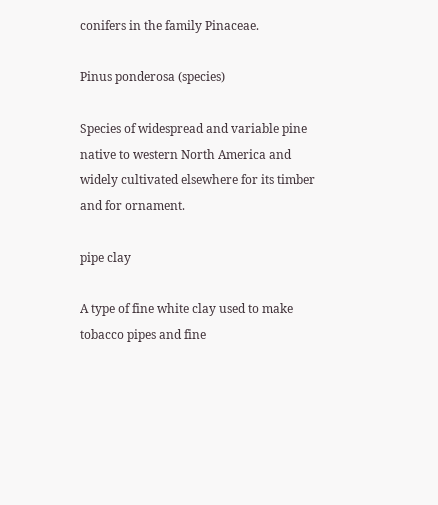conifers in the family Pinaceae.

Pinus ponderosa (species)

Species of widespread and variable pine native to western North America and widely cultivated elsewhere for its timber and for ornament.

pipe clay

A type of fine white clay used to make tobacco pipes and fine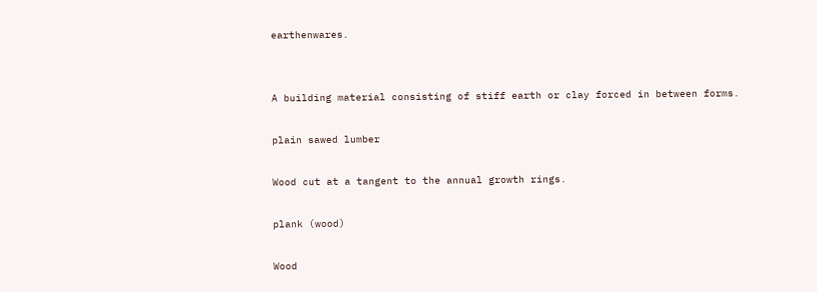earthenwares.


A building material consisting of stiff earth or clay forced in between forms.

plain sawed lumber

Wood cut at a tangent to the annual growth rings.

plank (wood)

Wood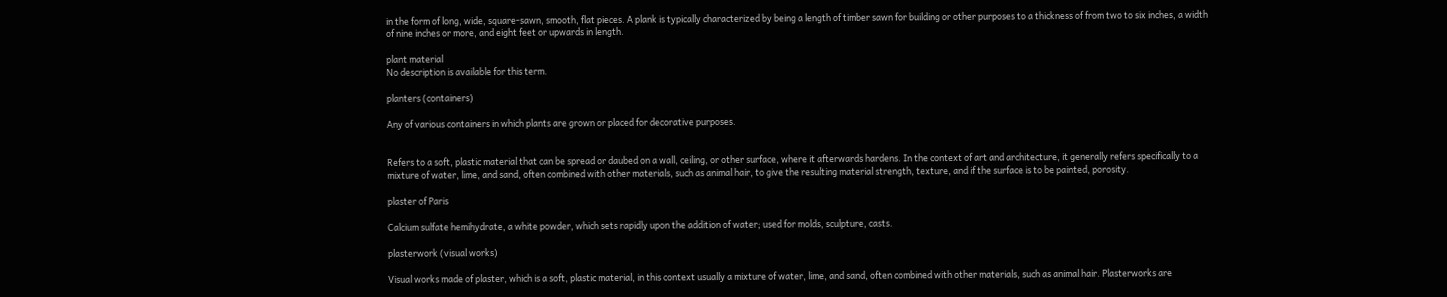in the form of long, wide, square-sawn, smooth, flat pieces. A plank is typically characterized by being a length of timber sawn for building or other purposes to a thickness of from two to six inches, a width of nine inches or more, and eight feet or upwards in length.

plant material
No description is available for this term.

planters (containers)

Any of various containers in which plants are grown or placed for decorative purposes.


Refers to a soft, plastic material that can be spread or daubed on a wall, ceiling, or other surface, where it afterwards hardens. In the context of art and architecture, it generally refers specifically to a mixture of water, lime, and sand, often combined with other materials, such as animal hair, to give the resulting material strength, texture, and if the surface is to be painted, porosity.

plaster of Paris

Calcium sulfate hemihydrate, a white powder, which sets rapidly upon the addition of water; used for molds, sculpture, casts.

plasterwork (visual works)

Visual works made of plaster, which is a soft, plastic material, in this context usually a mixture of water, lime, and sand, often combined with other materials, such as animal hair. Plasterworks are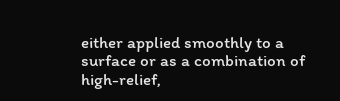either applied smoothly to a surface or as a combination of high-relief,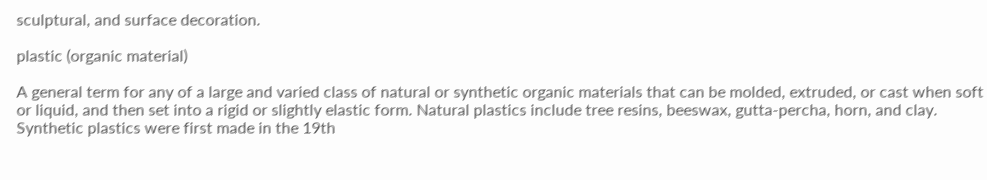sculptural, and surface decoration.

plastic (organic material)

A general term for any of a large and varied class of natural or synthetic organic materials that can be molded, extruded, or cast when soft or liquid, and then set into a rigid or slightly elastic form. Natural plastics include tree resins, beeswax, gutta-percha, horn, and clay. Synthetic plastics were first made in the 19th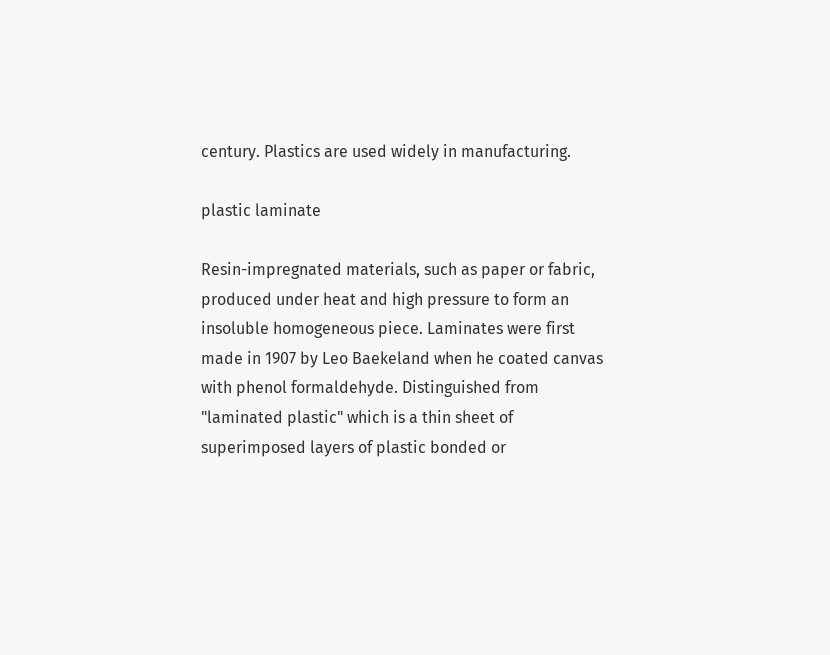century. Plastics are used widely in manufacturing.

plastic laminate

Resin-impregnated materials, such as paper or fabric, produced under heat and high pressure to form an insoluble homogeneous piece. Laminates were first made in 1907 by Leo Baekeland when he coated canvas with phenol formaldehyde. Distinguished from "laminated plastic" which is a thin sheet of superimposed layers of plastic bonded or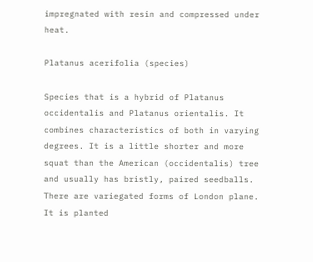impregnated with resin and compressed under heat.

Platanus acerifolia (species)

Species that is a hybrid of Platanus occidentalis and Platanus orientalis. It combines characteristics of both in varying degrees. It is a little shorter and more squat than the American (occidentalis) tree and usually has bristly, paired seedballs. There are variegated forms of London plane. It is planted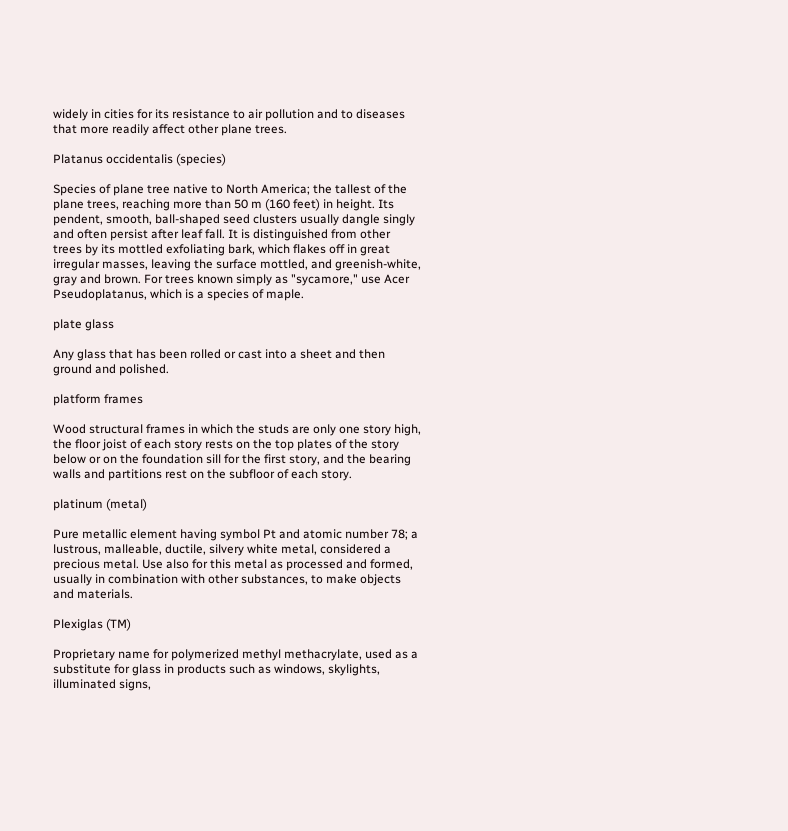widely in cities for its resistance to air pollution and to diseases that more readily affect other plane trees.

Platanus occidentalis (species)

Species of plane tree native to North America; the tallest of the plane trees, reaching more than 50 m (160 feet) in height. Its pendent, smooth, ball-shaped seed clusters usually dangle singly and often persist after leaf fall. It is distinguished from other trees by its mottled exfoliating bark, which flakes off in great irregular masses, leaving the surface mottled, and greenish-white, gray and brown. For trees known simply as "sycamore," use Acer Pseudoplatanus, which is a species of maple.

plate glass

Any glass that has been rolled or cast into a sheet and then ground and polished.

platform frames

Wood structural frames in which the studs are only one story high, the floor joist of each story rests on the top plates of the story below or on the foundation sill for the first story, and the bearing walls and partitions rest on the subfloor of each story.

platinum (metal)

Pure metallic element having symbol Pt and atomic number 78; a lustrous, malleable, ductile, silvery white metal, considered a precious metal. Use also for this metal as processed and formed, usually in combination with other substances, to make objects and materials.

Plexiglas (TM)

Proprietary name for polymerized methyl methacrylate, used as a substitute for glass in products such as windows, skylights, illuminated signs,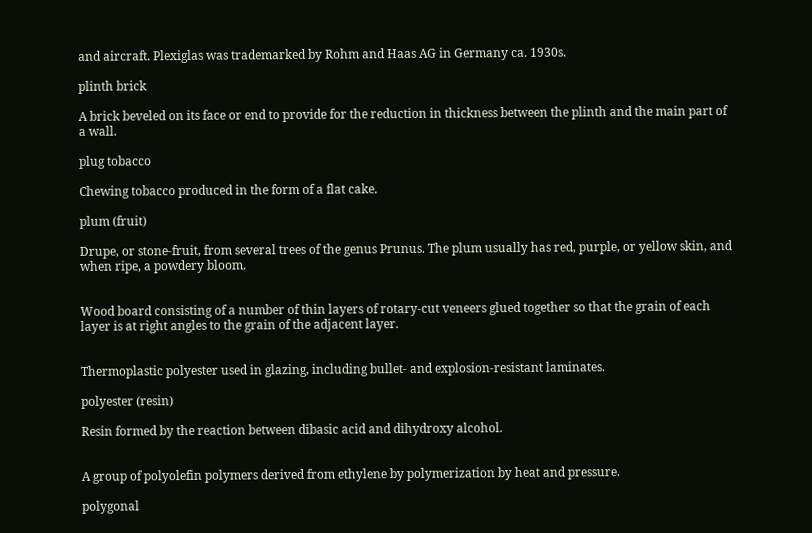and aircraft. Plexiglas was trademarked by Rohm and Haas AG in Germany ca. 1930s.

plinth brick

A brick beveled on its face or end to provide for the reduction in thickness between the plinth and the main part of a wall.

plug tobacco

Chewing tobacco produced in the form of a flat cake.

plum (fruit)

Drupe, or stone-fruit, from several trees of the genus Prunus. The plum usually has red, purple, or yellow skin, and when ripe, a powdery bloom.


Wood board consisting of a number of thin layers of rotary-cut veneers glued together so that the grain of each layer is at right angles to the grain of the adjacent layer.


Thermoplastic polyester used in glazing, including bullet- and explosion-resistant laminates.

polyester (resin)

Resin formed by the reaction between dibasic acid and dihydroxy alcohol.


A group of polyolefin polymers derived from ethylene by polymerization by heat and pressure.

polygonal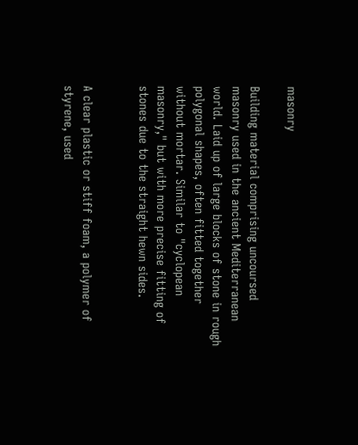masonry

Building material comprising uncoursed masonry used in the ancient Mediterranean world. Laid up of large blocks of stone in rough polygonal shapes, often fitted together without mortar. Similar to "cyclopean masonry," but with more precise fitting of stones due to the straight hewn sides.


A clear plastic or stiff foam, a polymer of styrene, used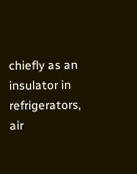chiefly as an insulator in refrigerators, air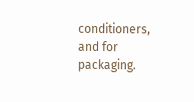conditioners, and for packaging.